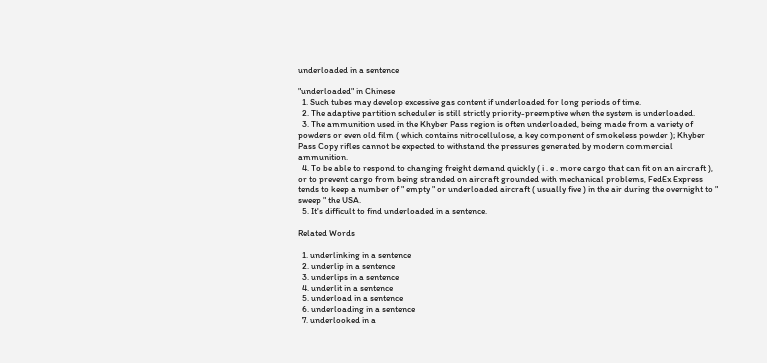underloaded in a sentence

"underloaded" in Chinese
  1. Such tubes may develop excessive gas content if underloaded for long periods of time.
  2. The adaptive partition scheduler is still strictly priority-preemptive when the system is underloaded.
  3. The ammunition used in the Khyber Pass region is often underloaded, being made from a variety of powders or even old film ( which contains nitrocellulose, a key component of smokeless powder ); Khyber Pass Copy rifles cannot be expected to withstand the pressures generated by modern commercial ammunition.
  4. To be able to respond to changing freight demand quickly ( i . e . more cargo that can fit on an aircraft ), or to prevent cargo from being stranded on aircraft grounded with mechanical problems, FedEx Express tends to keep a number of " empty " or underloaded aircraft ( usually five ) in the air during the overnight to " sweep " the USA.
  5. It's difficult to find underloaded in a sentence.

Related Words

  1. underlinking in a sentence
  2. underlip in a sentence
  3. underlips in a sentence
  4. underlit in a sentence
  5. underload in a sentence
  6. underloading in a sentence
  7. underlooked in a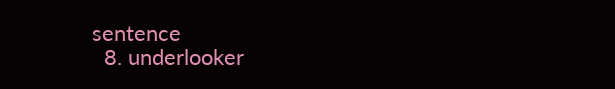sentence
  8. underlooker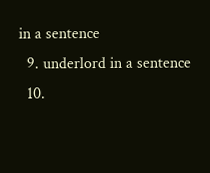in a sentence
  9. underlord in a sentence
  10.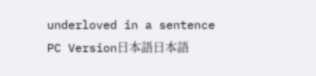underloved in a sentence
PC Version日本語日本語